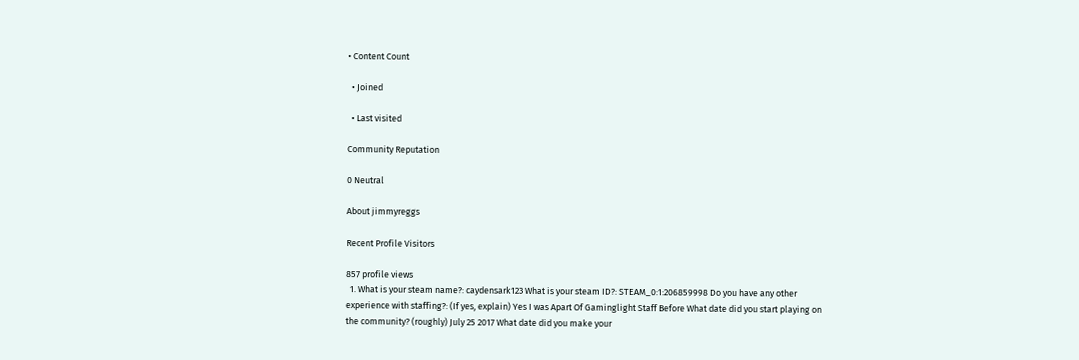• Content Count

  • Joined

  • Last visited

Community Reputation

0 Neutral

About jimmyreggs

Recent Profile Visitors

857 profile views
  1. What is your steam name?: caydensark123 What is your steam ID?: STEAM_0:1:206859998 Do you have any other experience with staffing?: (If yes, explain) Yes I was Apart Of Gaminglight Staff Before What date did you start playing on the community? (roughly) July 25 2017 What date did you make your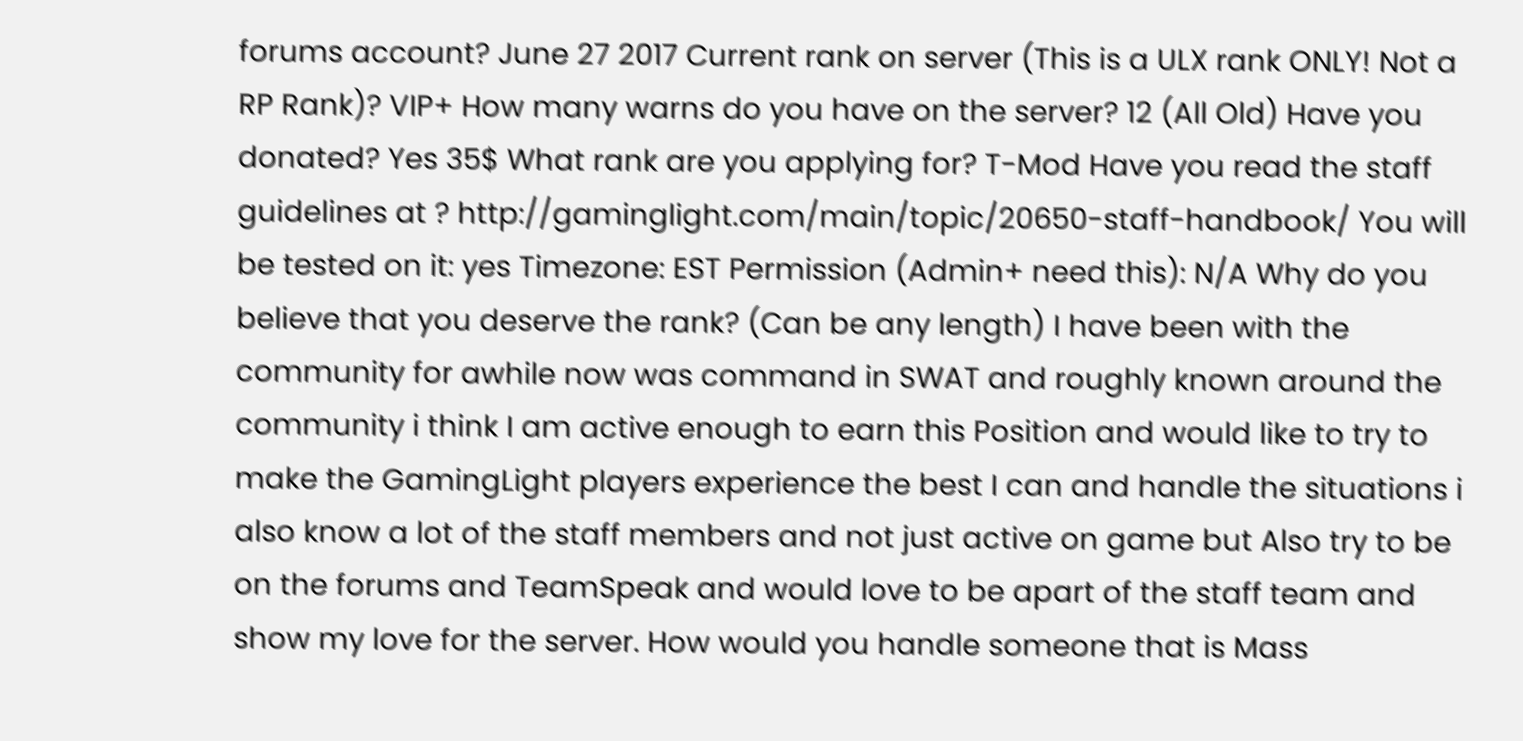forums account? June 27 2017 Current rank on server (This is a ULX rank ONLY! Not a RP Rank)? VIP+ How many warns do you have on the server? 12 (All Old) Have you donated? Yes 35$ What rank are you applying for? T-Mod Have you read the staff guidelines at ? http://gaminglight.com/main/topic/20650-staff-handbook/ You will be tested on it: yes Timezone: EST Permission (Admin+ need this): N/A Why do you believe that you deserve the rank? (Can be any length) I have been with the community for awhile now was command in SWAT and roughly known around the community i think I am active enough to earn this Position and would like to try to make the GamingLight players experience the best I can and handle the situations i also know a lot of the staff members and not just active on game but Also try to be on the forums and TeamSpeak and would love to be apart of the staff team and show my love for the server. How would you handle someone that is Mass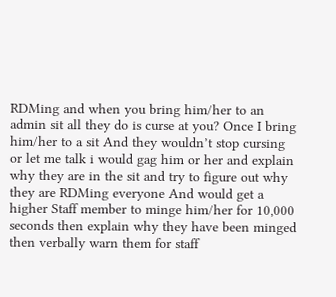RDMing and when you bring him/her to an admin sit all they do is curse at you? Once I bring him/her to a sit And they wouldn’t stop cursing or let me talk i would gag him or her and explain why they are in the sit and try to figure out why they are RDMing everyone And would get a higher Staff member to minge him/her for 10,000 seconds then explain why they have been minged then verbally warn them for staff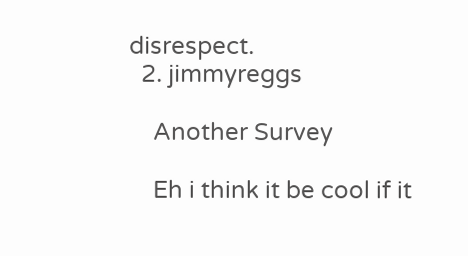disrespect.
  2. jimmyreggs

    Another Survey

    Eh i think it be cool if it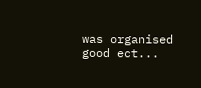was organised good ect...